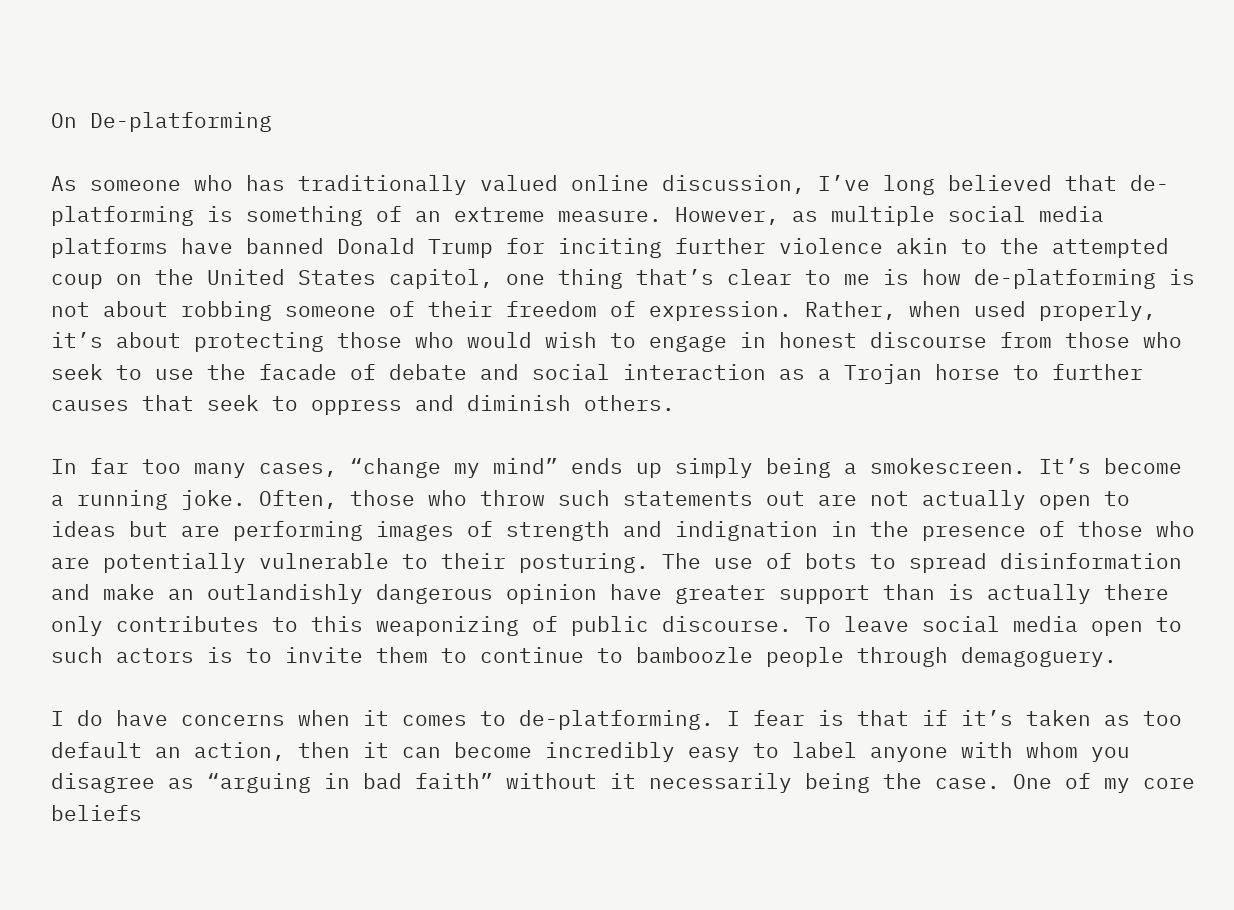On De-platforming

As someone who has traditionally valued online discussion, I’ve long believed that de-platforming is something of an extreme measure. However, as multiple social media platforms have banned Donald Trump for inciting further violence akin to the attempted coup on the United States capitol, one thing that’s clear to me is how de-platforming is not about robbing someone of their freedom of expression. Rather, when used properly, it’s about protecting those who would wish to engage in honest discourse from those who seek to use the facade of debate and social interaction as a Trojan horse to further causes that seek to oppress and diminish others.

In far too many cases, “change my mind” ends up simply being a smokescreen. It’s become a running joke. Often, those who throw such statements out are not actually open to ideas but are performing images of strength and indignation in the presence of those who are potentially vulnerable to their posturing. The use of bots to spread disinformation and make an outlandishly dangerous opinion have greater support than is actually there only contributes to this weaponizing of public discourse. To leave social media open to such actors is to invite them to continue to bamboozle people through demagoguery.

I do have concerns when it comes to de-platforming. I fear is that if it’s taken as too default an action, then it can become incredibly easy to label anyone with whom you disagree as “arguing in bad faith” without it necessarily being the case. One of my core beliefs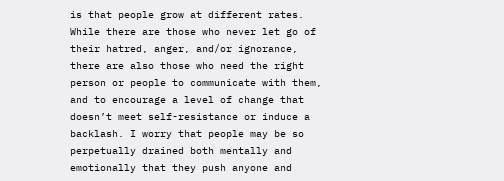is that people grow at different rates. While there are those who never let go of their hatred, anger, and/or ignorance, there are also those who need the right person or people to communicate with them, and to encourage a level of change that doesn’t meet self-resistance or induce a backlash. I worry that people may be so perpetually drained both mentally and emotionally that they push anyone and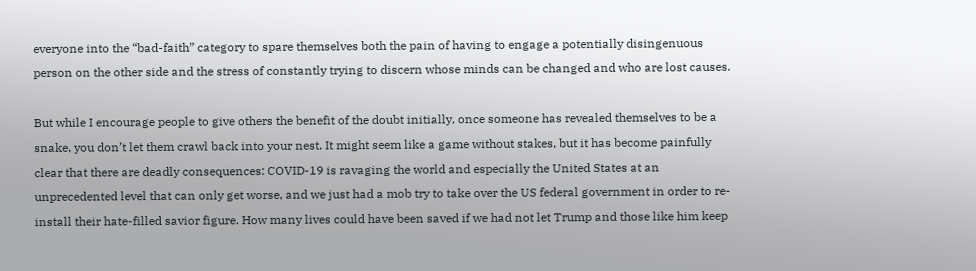everyone into the “bad-faith” category to spare themselves both the pain of having to engage a potentially disingenuous person on the other side and the stress of constantly trying to discern whose minds can be changed and who are lost causes.

But while I encourage people to give others the benefit of the doubt initially, once someone has revealed themselves to be a snake, you don’t let them crawl back into your nest. It might seem like a game without stakes, but it has become painfully clear that there are deadly consequences: COVID-19 is ravaging the world and especially the United States at an unprecedented level that can only get worse, and we just had a mob try to take over the US federal government in order to re-install their hate-filled savior figure. How many lives could have been saved if we had not let Trump and those like him keep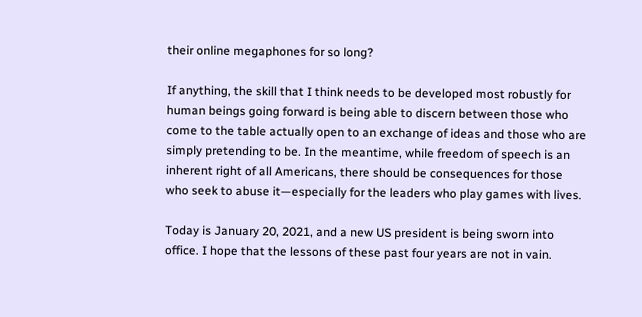their online megaphones for so long?

If anything, the skill that I think needs to be developed most robustly for human beings going forward is being able to discern between those who come to the table actually open to an exchange of ideas and those who are simply pretending to be. In the meantime, while freedom of speech is an inherent right of all Americans, there should be consequences for those who seek to abuse it—especially for the leaders who play games with lives.

Today is January 20, 2021, and a new US president is being sworn into office. I hope that the lessons of these past four years are not in vain.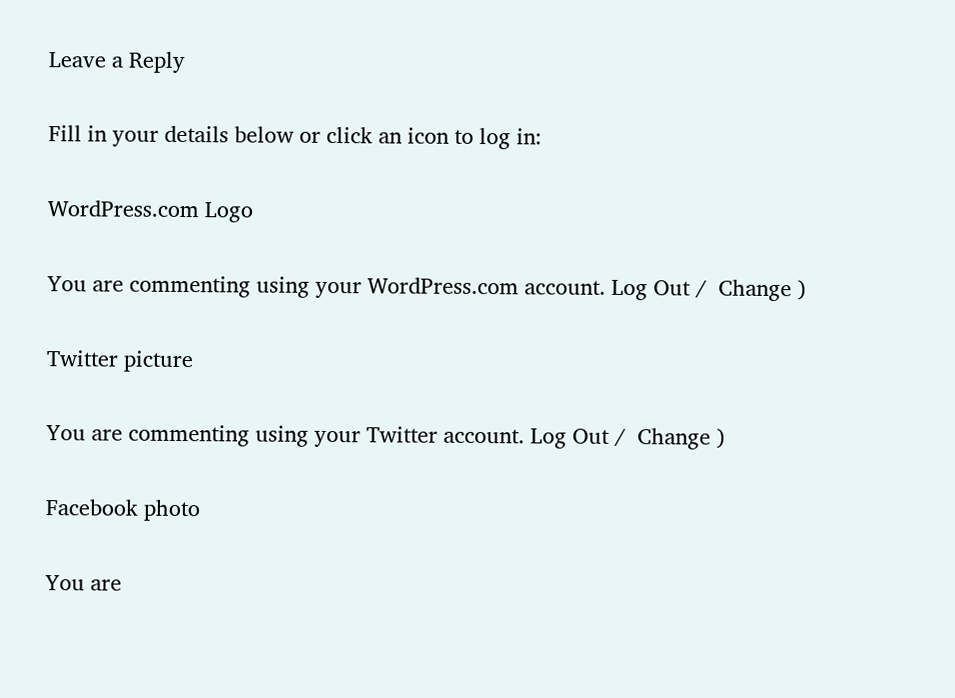Leave a Reply

Fill in your details below or click an icon to log in:

WordPress.com Logo

You are commenting using your WordPress.com account. Log Out /  Change )

Twitter picture

You are commenting using your Twitter account. Log Out /  Change )

Facebook photo

You are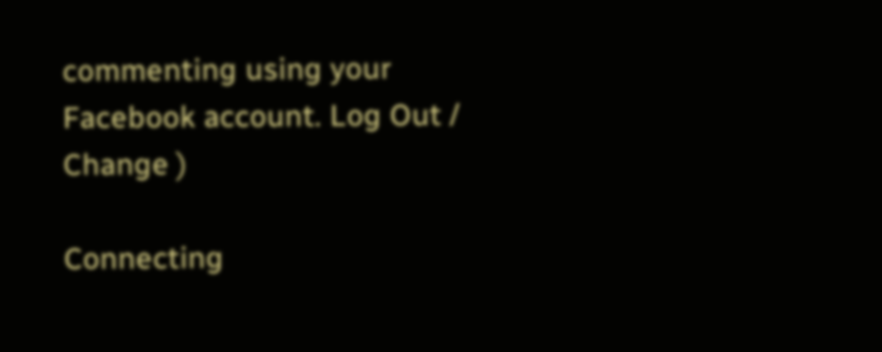commenting using your Facebook account. Log Out /  Change )

Connecting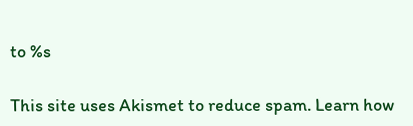to %s

This site uses Akismet to reduce spam. Learn how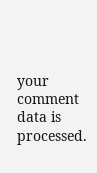your comment data is processed.